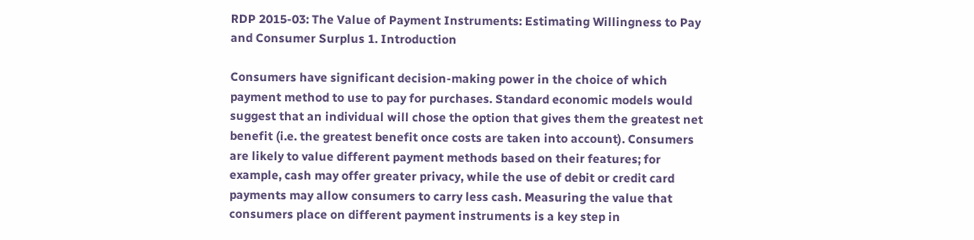RDP 2015-03: The Value of Payment Instruments: Estimating Willingness to Pay and Consumer Surplus 1. Introduction

Consumers have significant decision-making power in the choice of which payment method to use to pay for purchases. Standard economic models would suggest that an individual will chose the option that gives them the greatest net benefit (i.e. the greatest benefit once costs are taken into account). Consumers are likely to value different payment methods based on their features; for example, cash may offer greater privacy, while the use of debit or credit card payments may allow consumers to carry less cash. Measuring the value that consumers place on different payment instruments is a key step in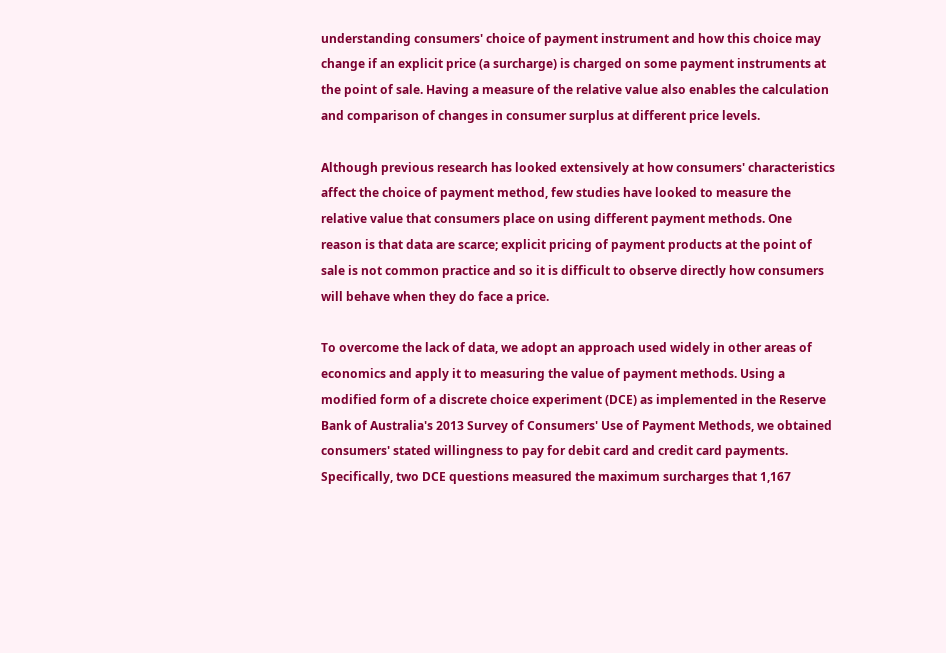understanding consumers' choice of payment instrument and how this choice may change if an explicit price (a surcharge) is charged on some payment instruments at the point of sale. Having a measure of the relative value also enables the calculation and comparison of changes in consumer surplus at different price levels.

Although previous research has looked extensively at how consumers' characteristics affect the choice of payment method, few studies have looked to measure the relative value that consumers place on using different payment methods. One reason is that data are scarce; explicit pricing of payment products at the point of sale is not common practice and so it is difficult to observe directly how consumers will behave when they do face a price.

To overcome the lack of data, we adopt an approach used widely in other areas of economics and apply it to measuring the value of payment methods. Using a modified form of a discrete choice experiment (DCE) as implemented in the Reserve Bank of Australia's 2013 Survey of Consumers' Use of Payment Methods, we obtained consumers' stated willingness to pay for debit card and credit card payments. Specifically, two DCE questions measured the maximum surcharges that 1,167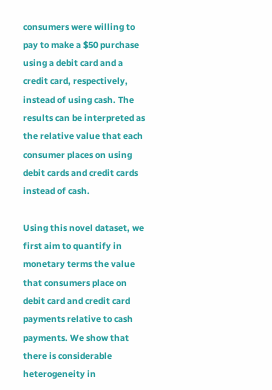consumers were willing to pay to make a $50 purchase using a debit card and a credit card, respectively, instead of using cash. The results can be interpreted as the relative value that each consumer places on using debit cards and credit cards instead of cash.

Using this novel dataset, we first aim to quantify in monetary terms the value that consumers place on debit card and credit card payments relative to cash payments. We show that there is considerable heterogeneity in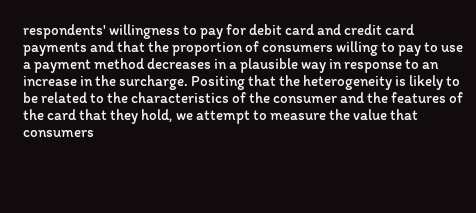respondents' willingness to pay for debit card and credit card payments and that the proportion of consumers willing to pay to use a payment method decreases in a plausible way in response to an increase in the surcharge. Positing that the heterogeneity is likely to be related to the characteristics of the consumer and the features of the card that they hold, we attempt to measure the value that consumers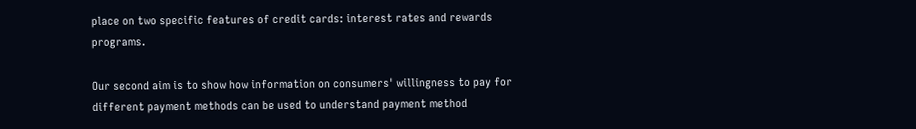place on two specific features of credit cards: interest rates and rewards programs.

Our second aim is to show how information on consumers' willingness to pay for different payment methods can be used to understand payment method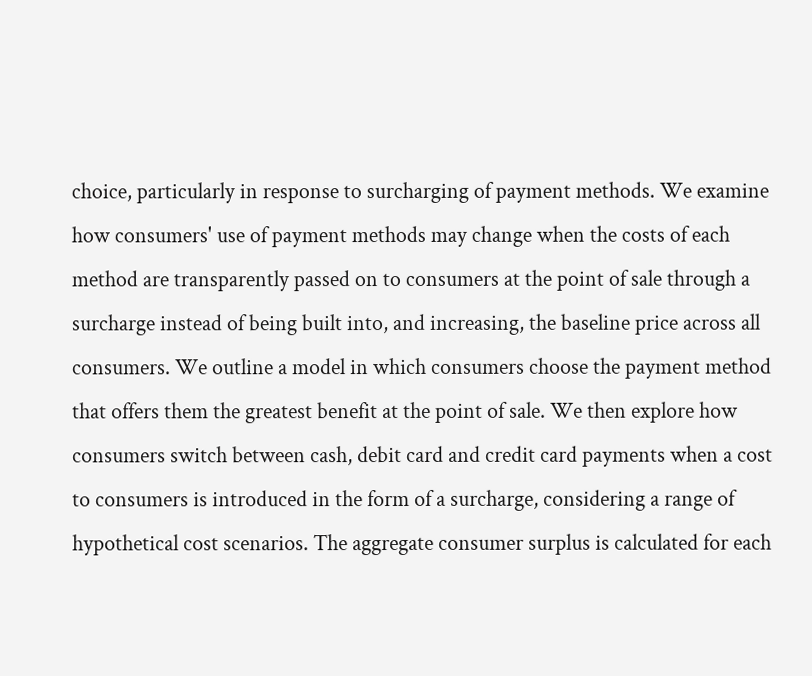choice, particularly in response to surcharging of payment methods. We examine how consumers' use of payment methods may change when the costs of each method are transparently passed on to consumers at the point of sale through a surcharge instead of being built into, and increasing, the baseline price across all consumers. We outline a model in which consumers choose the payment method that offers them the greatest benefit at the point of sale. We then explore how consumers switch between cash, debit card and credit card payments when a cost to consumers is introduced in the form of a surcharge, considering a range of hypothetical cost scenarios. The aggregate consumer surplus is calculated for each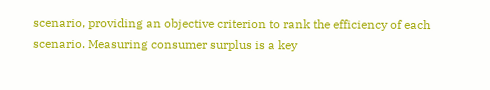scenario, providing an objective criterion to rank the efficiency of each scenario. Measuring consumer surplus is a key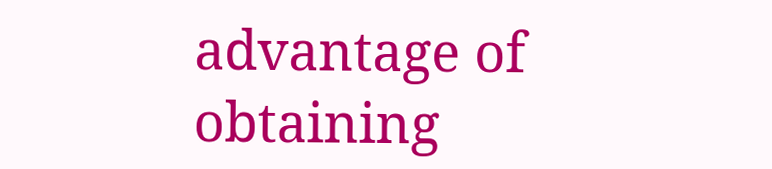advantage of obtaining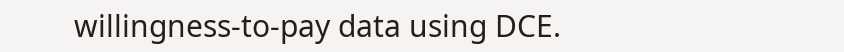willingness-to-pay data using DCE.